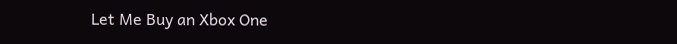Let Me Buy an Xbox One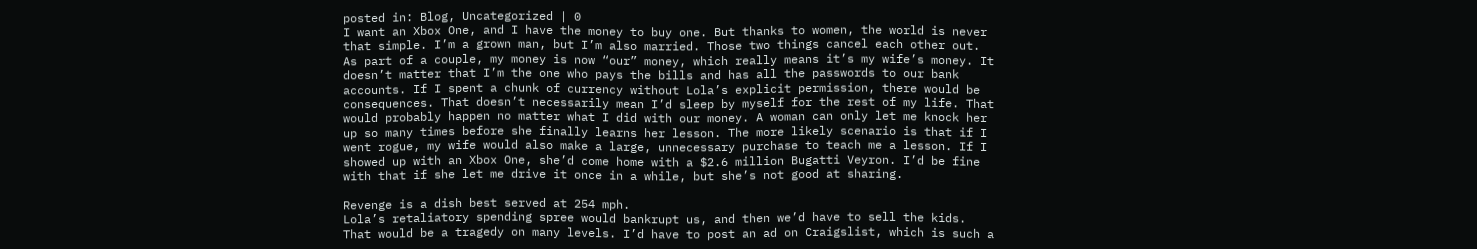posted in: Blog, Uncategorized | 0
I want an Xbox One, and I have the money to buy one. But thanks to women, the world is never that simple. I’m a grown man, but I’m also married. Those two things cancel each other out. As part of a couple, my money is now “our” money, which really means it’s my wife’s money. It doesn’t matter that I’m the one who pays the bills and has all the passwords to our bank accounts. If I spent a chunk of currency without Lola’s explicit permission, there would be consequences. That doesn’t necessarily mean I’d sleep by myself for the rest of my life. That would probably happen no matter what I did with our money. A woman can only let me knock her up so many times before she finally learns her lesson. The more likely scenario is that if I went rogue, my wife would also make a large, unnecessary purchase to teach me a lesson. If I showed up with an Xbox One, she’d come home with a $2.6 million Bugatti Veyron. I’d be fine with that if she let me drive it once in a while, but she’s not good at sharing.

Revenge is a dish best served at 254 mph.
Lola’s retaliatory spending spree would bankrupt us, and then we’d have to sell the kids. That would be a tragedy on many levels. I’d have to post an ad on Craigslist, which is such a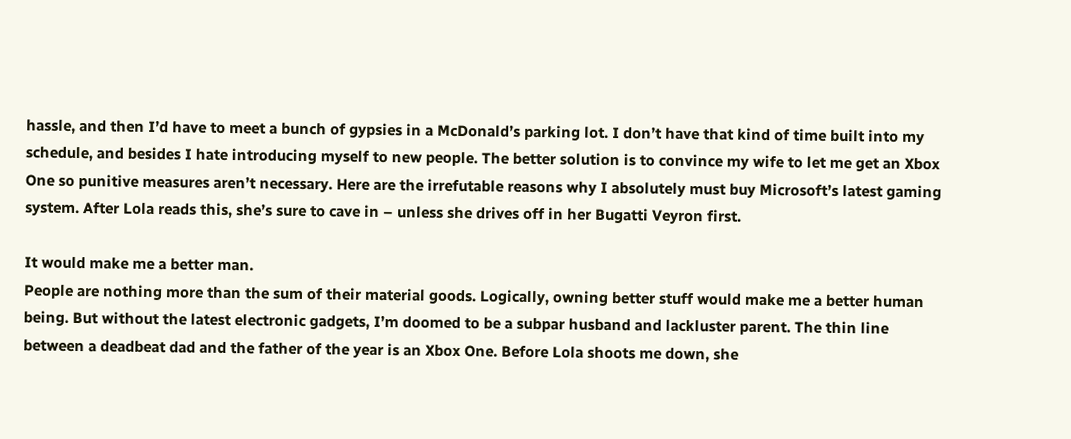hassle, and then I’d have to meet a bunch of gypsies in a McDonald’s parking lot. I don’t have that kind of time built into my schedule, and besides I hate introducing myself to new people. The better solution is to convince my wife to let me get an Xbox One so punitive measures aren’t necessary. Here are the irrefutable reasons why I absolutely must buy Microsoft’s latest gaming system. After Lola reads this, she’s sure to cave in – unless she drives off in her Bugatti Veyron first.

It would make me a better man.
People are nothing more than the sum of their material goods. Logically, owning better stuff would make me a better human being. But without the latest electronic gadgets, I’m doomed to be a subpar husband and lackluster parent. The thin line between a deadbeat dad and the father of the year is an Xbox One. Before Lola shoots me down, she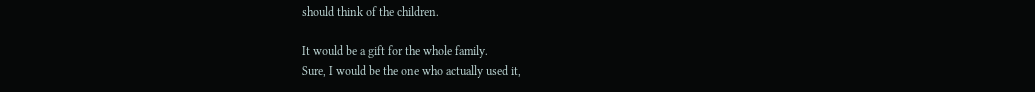should think of the children.

It would be a gift for the whole family.
Sure, I would be the one who actually used it,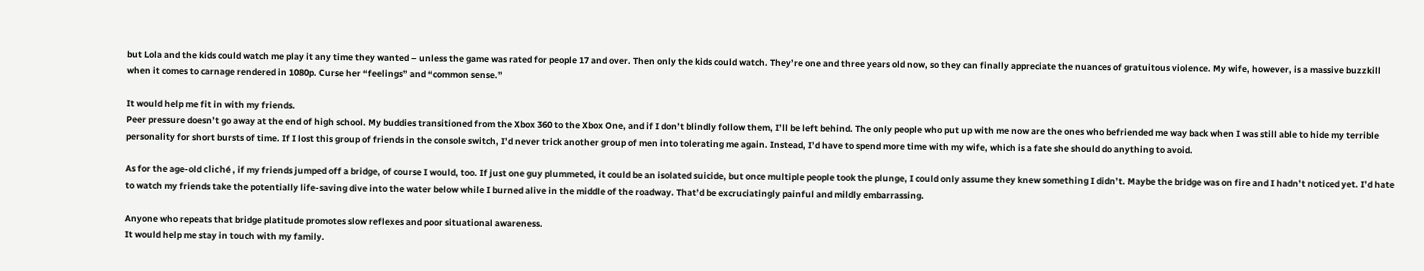but Lola and the kids could watch me play it any time they wanted – unless the game was rated for people 17 and over. Then only the kids could watch. They’re one and three years old now, so they can finally appreciate the nuances of gratuitous violence. My wife, however, is a massive buzzkill when it comes to carnage rendered in 1080p. Curse her “feelings” and “common sense.”

It would help me fit in with my friends.
Peer pressure doesn’t go away at the end of high school. My buddies transitioned from the Xbox 360 to the Xbox One, and if I don’t blindly follow them, I’ll be left behind. The only people who put up with me now are the ones who befriended me way back when I was still able to hide my terrible personality for short bursts of time. If I lost this group of friends in the console switch, I’d never trick another group of men into tolerating me again. Instead, I’d have to spend more time with my wife, which is a fate she should do anything to avoid.

As for the age-old cliché , if my friends jumped off a bridge, of course I would, too. If just one guy plummeted, it could be an isolated suicide, but once multiple people took the plunge, I could only assume they knew something I didn’t. Maybe the bridge was on fire and I hadn’t noticed yet. I’d hate to watch my friends take the potentially life-saving dive into the water below while I burned alive in the middle of the roadway. That’d be excruciatingly painful and mildly embarrassing.

Anyone who repeats that bridge platitude promotes slow reflexes and poor situational awareness.
It would help me stay in touch with my family.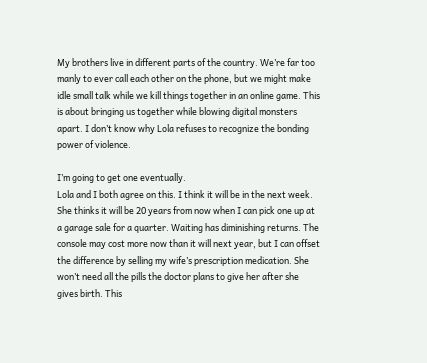My brothers live in different parts of the country. We’re far too manly to ever call each other on the phone, but we might make idle small talk while we kill things together in an online game. This is about bringing us together while blowing digital monsters apart. I don’t know why Lola refuses to recognize the bonding power of violence.

I’m going to get one eventually.
Lola and I both agree on this. I think it will be in the next week. She thinks it will be 20 years from now when I can pick one up at a garage sale for a quarter. Waiting has diminishing returns. The console may cost more now than it will next year, but I can offset the difference by selling my wife’s prescription medication. She won’t need all the pills the doctor plans to give her after she gives birth. This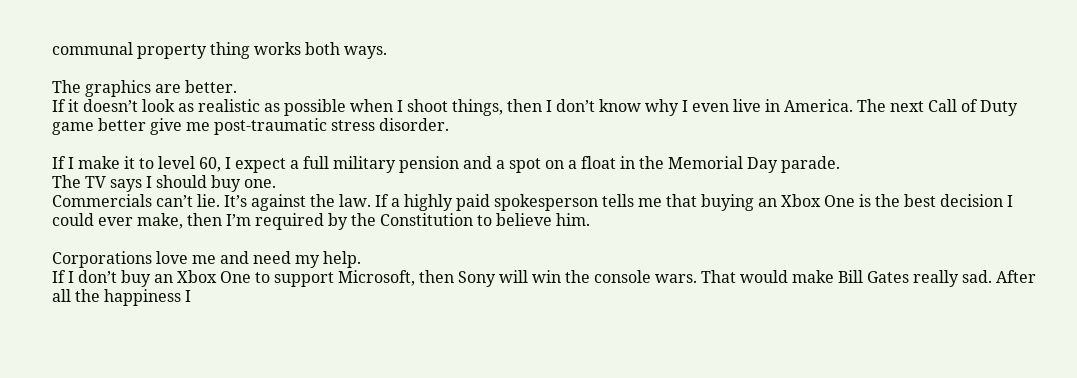communal property thing works both ways.

The graphics are better.
If it doesn’t look as realistic as possible when I shoot things, then I don’t know why I even live in America. The next Call of Duty game better give me post-traumatic stress disorder.

If I make it to level 60, I expect a full military pension and a spot on a float in the Memorial Day parade.
The TV says I should buy one.
Commercials can’t lie. It’s against the law. If a highly paid spokesperson tells me that buying an Xbox One is the best decision I could ever make, then I’m required by the Constitution to believe him.

Corporations love me and need my help.
If I don’t buy an Xbox One to support Microsoft, then Sony will win the console wars. That would make Bill Gates really sad. After all the happiness I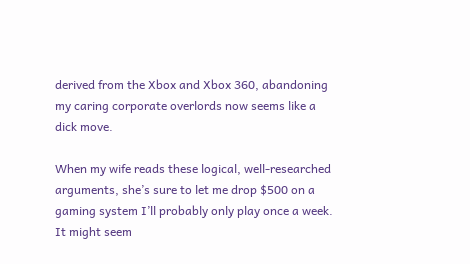derived from the Xbox and Xbox 360, abandoning my caring corporate overlords now seems like a dick move.

When my wife reads these logical, well-researched arguments, she’s sure to let me drop $500 on a gaming system I’ll probably only play once a week. It might seem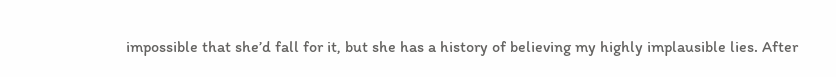impossible that she’d fall for it, but she has a history of believing my highly implausible lies. After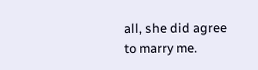all, she did agree to marry me.